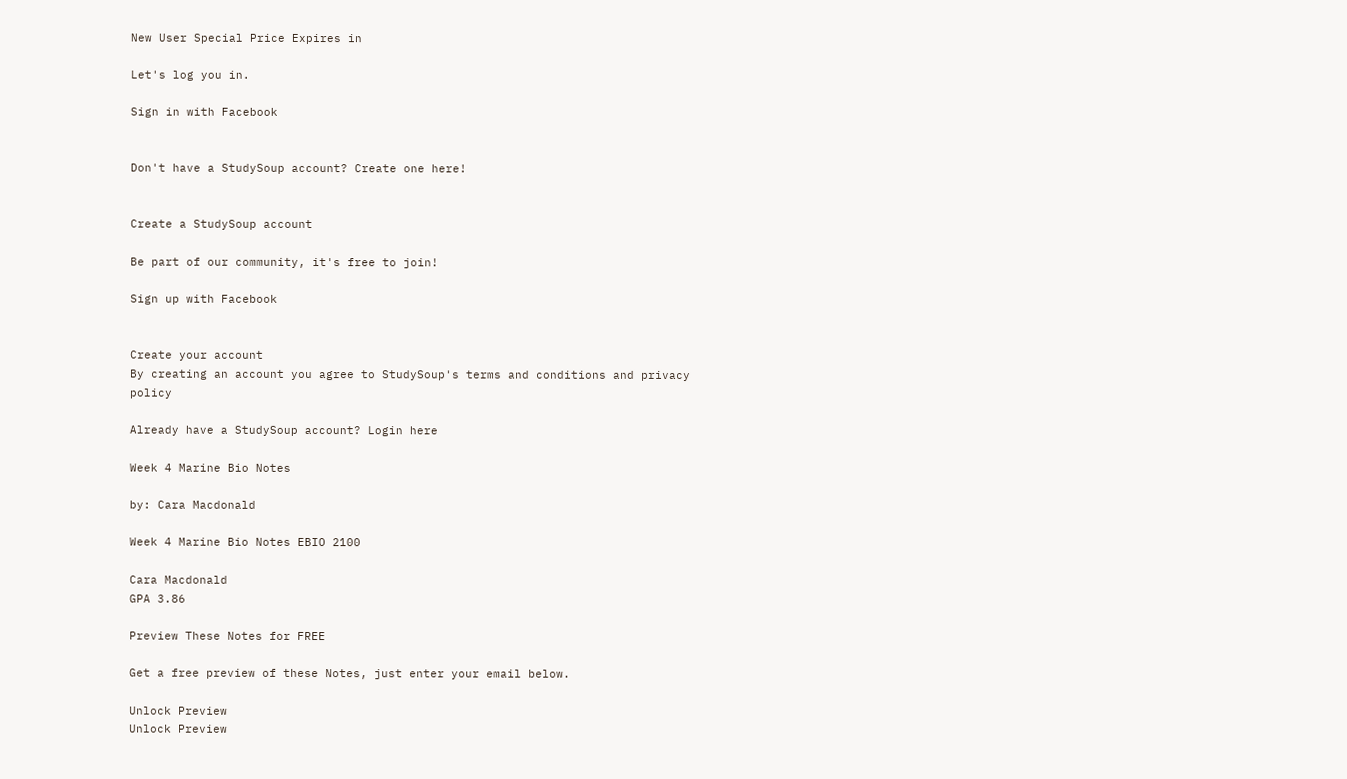New User Special Price Expires in

Let's log you in.

Sign in with Facebook


Don't have a StudySoup account? Create one here!


Create a StudySoup account

Be part of our community, it's free to join!

Sign up with Facebook


Create your account
By creating an account you agree to StudySoup's terms and conditions and privacy policy

Already have a StudySoup account? Login here

Week 4 Marine Bio Notes

by: Cara Macdonald

Week 4 Marine Bio Notes EBIO 2100

Cara Macdonald
GPA 3.86

Preview These Notes for FREE

Get a free preview of these Notes, just enter your email below.

Unlock Preview
Unlock Preview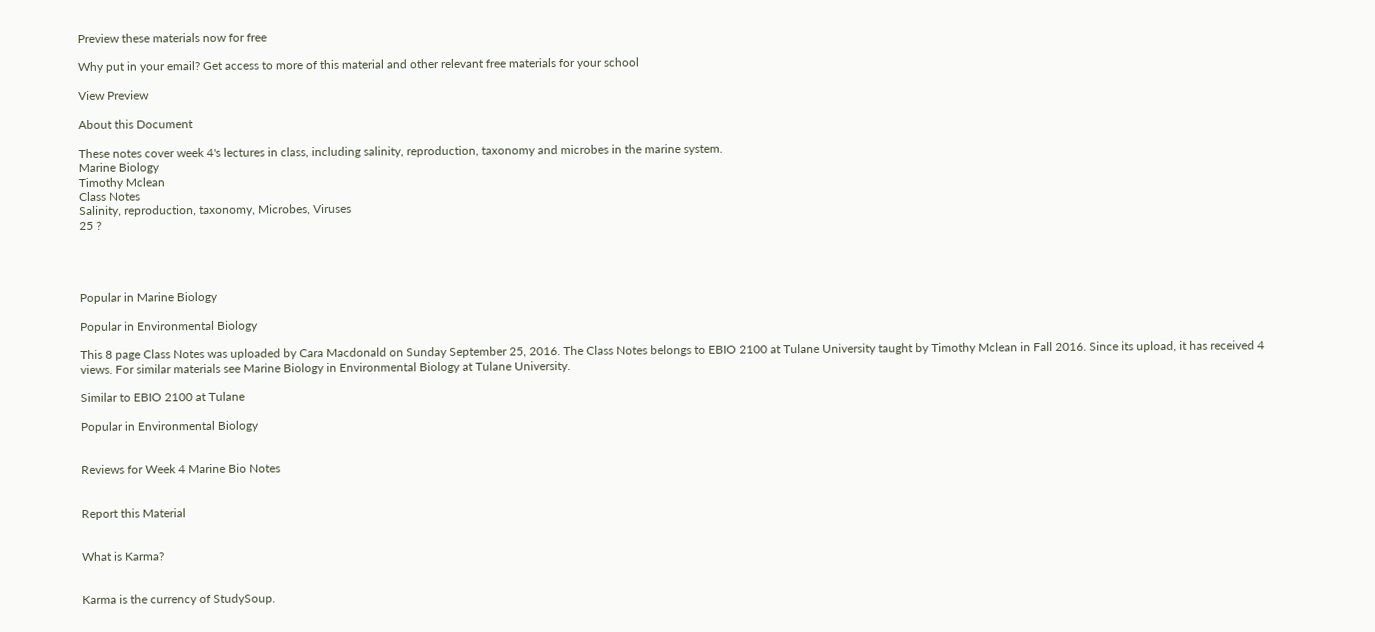Preview these materials now for free

Why put in your email? Get access to more of this material and other relevant free materials for your school

View Preview

About this Document

These notes cover week 4's lectures in class, including salinity, reproduction, taxonomy and microbes in the marine system.
Marine Biology
Timothy Mclean
Class Notes
Salinity, reproduction, taxonomy, Microbes, Viruses
25 ?




Popular in Marine Biology

Popular in Environmental Biology

This 8 page Class Notes was uploaded by Cara Macdonald on Sunday September 25, 2016. The Class Notes belongs to EBIO 2100 at Tulane University taught by Timothy Mclean in Fall 2016. Since its upload, it has received 4 views. For similar materials see Marine Biology in Environmental Biology at Tulane University.

Similar to EBIO 2100 at Tulane

Popular in Environmental Biology


Reviews for Week 4 Marine Bio Notes


Report this Material


What is Karma?


Karma is the currency of StudySoup.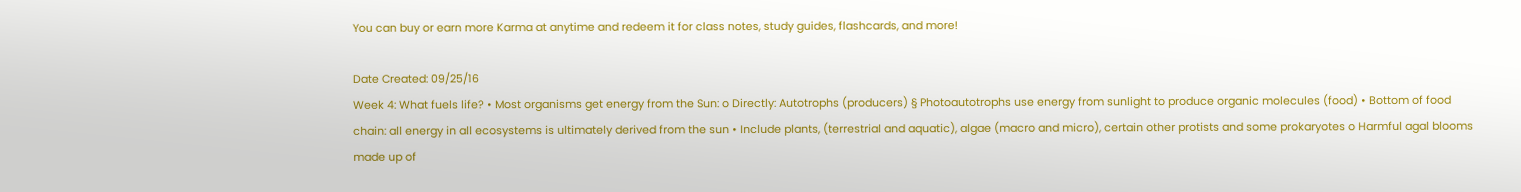You can buy or earn more Karma at anytime and redeem it for class notes, study guides, flashcards, and more!

Date Created: 09/25/16
Week 4: What fuels life? • Most organisms get energy from the Sun: o Directly: Autotrophs (producers) § Photoautotrophs use energy from sunlight to produce organic molecules (food) • Bottom of food chain: all energy in all ecosystems is ultimately derived from the sun • Include plants, (terrestrial and aquatic), algae (macro and micro), certain other protists and some prokaryotes o Harmful agal blooms made up of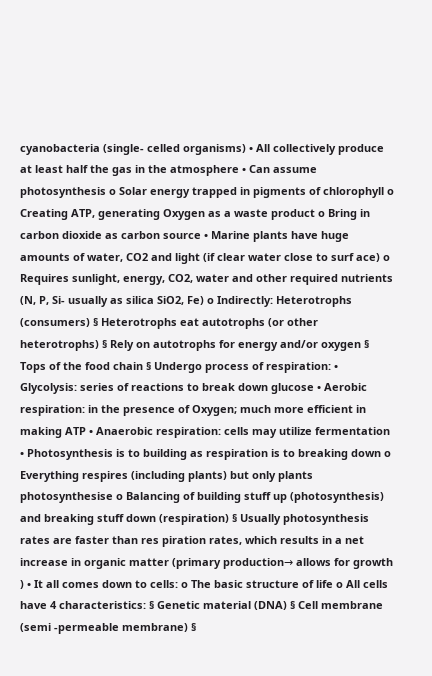cyanobacteria (single- celled organisms) • All collectively produce at least half the gas in the atmosphere • Can assume photosynthesis o Solar energy trapped in pigments of chlorophyll o Creating ATP, generating Oxygen as a waste product o Bring in carbon dioxide as carbon source • Marine plants have huge amounts of water, CO2 and light (if clear water close to surf ace) o Requires sunlight, energy, CO2, water and other required nutrients (N, P, Si- usually as silica SiO2, Fe) o Indirectly: Heterotrophs (consumers) § Heterotrophs eat autotrophs (or other heterotrophs) § Rely on autotrophs for energy and/or oxygen § Tops of the food chain § Undergo process of respiration: • Glycolysis: series of reactions to break down glucose • Aerobic respiration: in the presence of Oxygen; much more efficient in making ATP • Anaerobic respiration: cells may utilize fermentation • Photosynthesis is to building as respiration is to breaking down o Everything respires (including plants) but only plants photosynthesise o Balancing of building stuff up (photosynthesis) and breaking stuff down (respiration) § Usually photosynthesis rates are faster than res piration rates, which results in a net increase in organic matter (primary production→ allows for growth ) • It all comes down to cells: o The basic structure of life o All cells have 4 characteristics: § Genetic material (DNA) § Cell membrane (semi -permeable membrane) §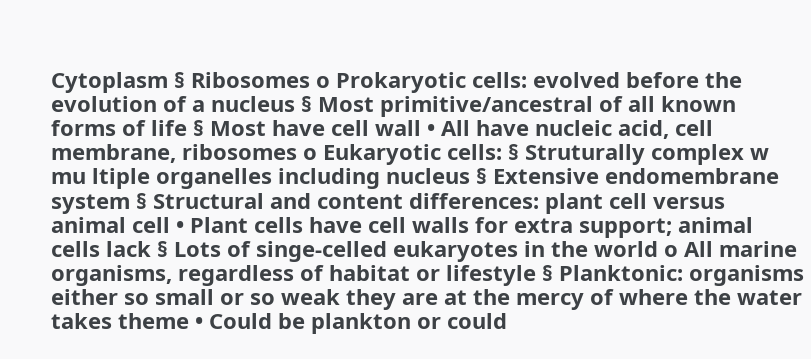Cytoplasm § Ribosomes o Prokaryotic cells: evolved before the evolution of a nucleus § Most primitive/ancestral of all known forms of life § Most have cell wall • All have nucleic acid, cell membrane, ribosomes o Eukaryotic cells: § Struturally complex w mu ltiple organelles including nucleus § Extensive endomembrane system § Structural and content differences: plant cell versus animal cell • Plant cells have cell walls for extra support; animal cells lack § Lots of singe-celled eukaryotes in the world o All marine organisms, regardless of habitat or lifestyle § Planktonic: organisms either so small or so weak they are at the mercy of where the water takes theme • Could be plankton or could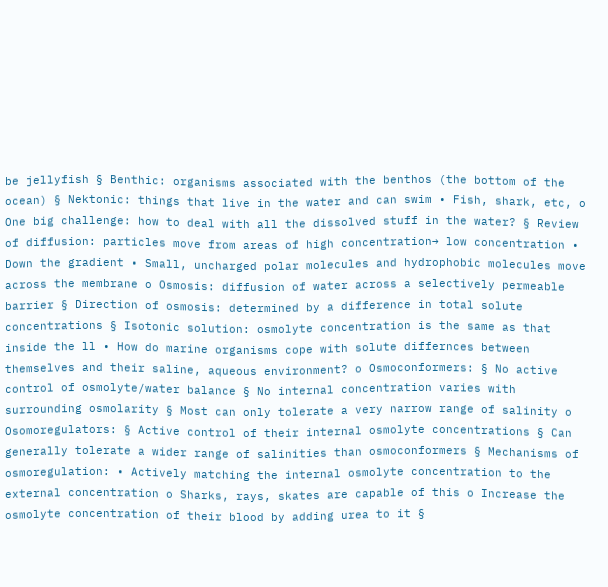be jellyfish § Benthic: organisms associated with the benthos (the bottom of the ocean) § Nektonic: things that live in the water and can swim • Fish, shark, etc, o One big challenge: how to deal with all the dissolved stuff in the water? § Review of diffusion: particles move from areas of high concentration→ low concentration • Down the gradient • Small, uncharged polar molecules and hydrophobic molecules move across the membrane o Osmosis: diffusion of water across a selectively permeable barrier § Direction of osmosis: determined by a difference in total solute concentrations § Isotonic solution: osmolyte concentration is the same as that inside the ll • How do marine organisms cope with solute differnces between themselves and their saline, aqueous environment? o Osmoconformers: § No active control of osmolyte/water balance § No internal concentration varies with surrounding osmolarity § Most can only tolerate a very narrow range of salinity o Osomoregulators: § Active control of their internal osmolyte concentrations § Can generally tolerate a wider range of salinities than osmoconformers § Mechanisms of osmoregulation: • Actively matching the internal osmolyte concentration to the external concentration o Sharks, rays, skates are capable of this o Increase the osmolyte concentration of their blood by adding urea to it §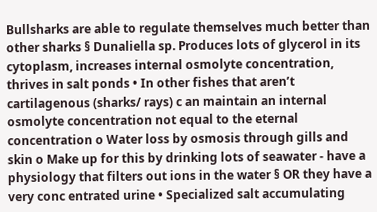Bullsharks are able to regulate themselves much better than other sharks § Dunaliella sp. Produces lots of glycerol in its cytoplasm, increases internal osmolyte concentration, thrives in salt ponds • In other fishes that aren’t cartilagenous (sharks/ rays) c an maintain an internal osmolyte concentration not equal to the eternal concentration o Water loss by osmosis through gills and skin o Make up for this by drinking lots of seawater - have a physiology that filters out ions in the water § OR they have a very conc entrated urine • Specialized salt accumulating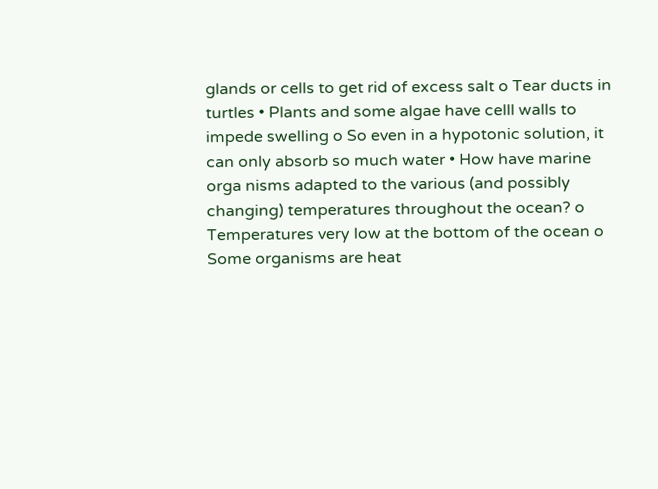glands or cells to get rid of excess salt o Tear ducts in turtles • Plants and some algae have celll walls to impede swelling o So even in a hypotonic solution, it can only absorb so much water • How have marine orga nisms adapted to the various (and possibly changing) temperatures throughout the ocean? o Temperatures very low at the bottom of the ocean o Some organisms are heat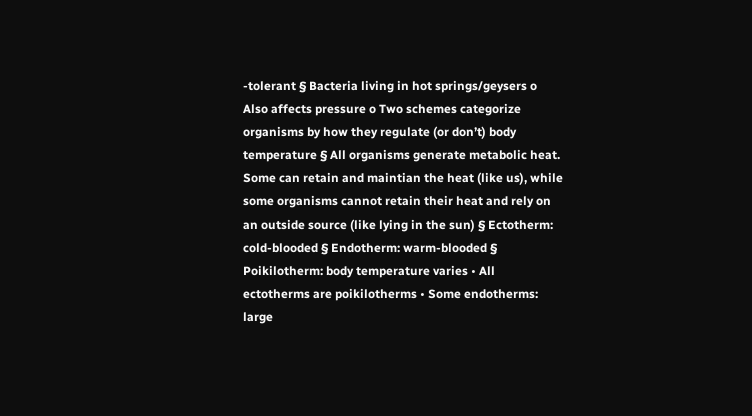-tolerant § Bacteria living in hot springs/geysers o Also affects pressure o Two schemes categorize organisms by how they regulate (or don’t) body temperature § All organisms generate metabolic heat. Some can retain and maintian the heat (like us), while some organisms cannot retain their heat and rely on an outside source (like lying in the sun) § Ectotherm: cold-blooded § Endotherm: warm-blooded § Poikilotherm: body temperature varies • All ectotherms are poikilotherms • Some endotherms: large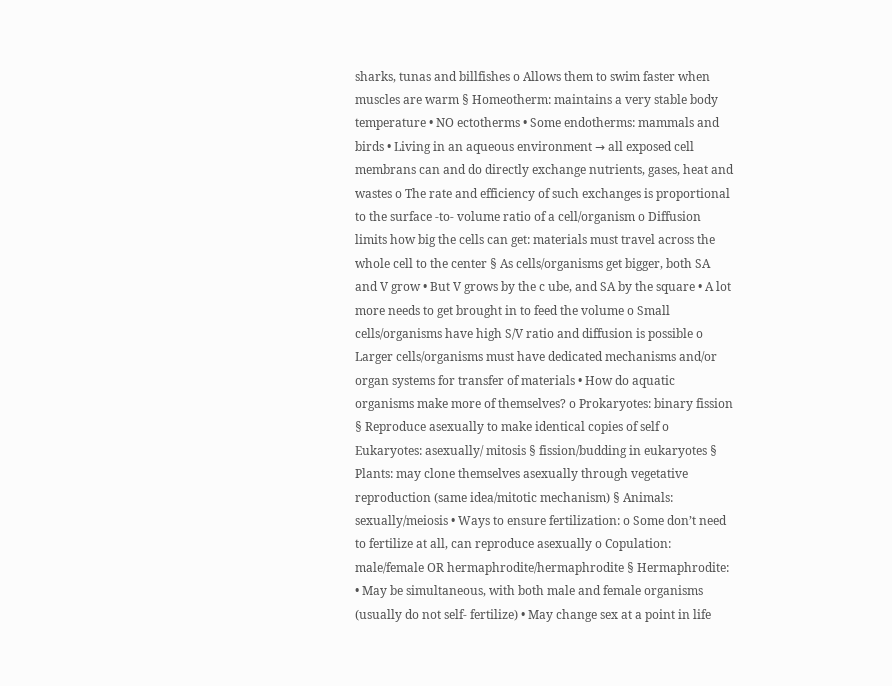sharks, tunas and billfishes o Allows them to swim faster when muscles are warm § Homeotherm: maintains a very stable body temperature • NO ectotherms • Some endotherms: mammals and birds • Living in an aqueous environment → all exposed cell membrans can and do directly exchange nutrients, gases, heat and wastes o The rate and efficiency of such exchanges is proportional to the surface -to- volume ratio of a cell/organism o Diffusion limits how big the cells can get: materials must travel across the whole cell to the center § As cells/organisms get bigger, both SA and V grow • But V grows by the c ube, and SA by the square • A lot more needs to get brought in to feed the volume o Small cells/organisms have high S/V ratio and diffusion is possible o Larger cells/organisms must have dedicated mechanisms and/or organ systems for transfer of materials • How do aquatic organisms make more of themselves? o Prokaryotes: binary fission § Reproduce asexually to make identical copies of self o Eukaryotes: asexually/ mitosis § fission/budding in eukaryotes § Plants: may clone themselves asexually through vegetative reproduction (same idea/mitotic mechanism) § Animals: sexually/meiosis • Ways to ensure fertilization: o Some don’t need to fertilize at all, can reproduce asexually o Copulation: male/female OR hermaphrodite/hermaphrodite § Hermaphrodite: • May be simultaneous, with both male and female organisms (usually do not self- fertilize) • May change sex at a point in life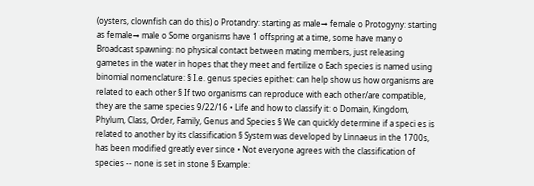(oysters, clownfish can do this) o Protandry: starting as male→ female o Protogyny: starting as female→ male o Some organisms have 1 offspring at a time, some have many o Broadcast spawning: no physical contact between mating members, just releasing gametes in the water in hopes that they meet and fertilize o Each species is named using binomial nomenclature: § I.e. genus species epithet: can help show us how organisms are related to each other § If two organisms can reproduce with each other/are compatible, they are the same species 9/22/16 • Life and how to classify it: o Domain, Kingdom, Phylum, Class, Order, Family, Genus and Species § We can quickly determine if a speci es is related to another by its classification § System was developed by Linnaeus in the 1700s, has been modified greatly ever since • Not everyone agrees with the classification of species -- none is set in stone § Example: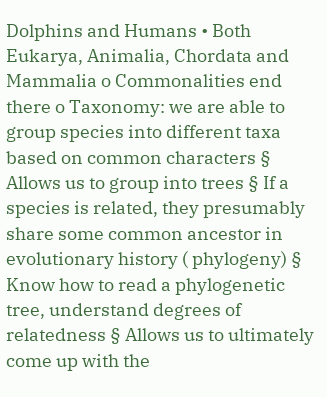Dolphins and Humans • Both Eukarya, Animalia, Chordata and Mammalia o Commonalities end there o Taxonomy: we are able to group species into different taxa based on common characters § Allows us to group into trees § If a species is related, they presumably share some common ancestor in evolutionary history ( phylogeny) § Know how to read a phylogenetic tree, understand degrees of relatedness § Allows us to ultimately come up with the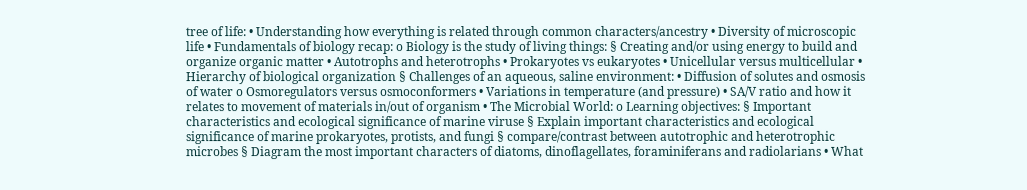tree of life: • Understanding how everything is related through common characters/ancestry • Diversity of microscopic life • Fundamentals of biology recap: o Biology is the study of living things: § Creating and/or using energy to build and organize organic matter • Autotrophs and heterotrophs • Prokaryotes vs eukaryotes • Unicellular versus multicellular • Hierarchy of biological organization § Challenges of an aqueous, saline environment: • Diffusion of solutes and osmosis of water o Osmoregulators versus osmoconformers • Variations in temperature (and pressure) • SA/V ratio and how it relates to movement of materials in/out of organism • The Microbial World: o Learning objectives: § Important characteristics and ecological significance of marine viruse § Explain important characteristics and ecological significance of marine prokaryotes, protists, and fungi § compare/contrast between autotrophic and heterotrophic microbes § Diagram the most important characters of diatoms, dinoflagellates, foraminiferans and radiolarians • What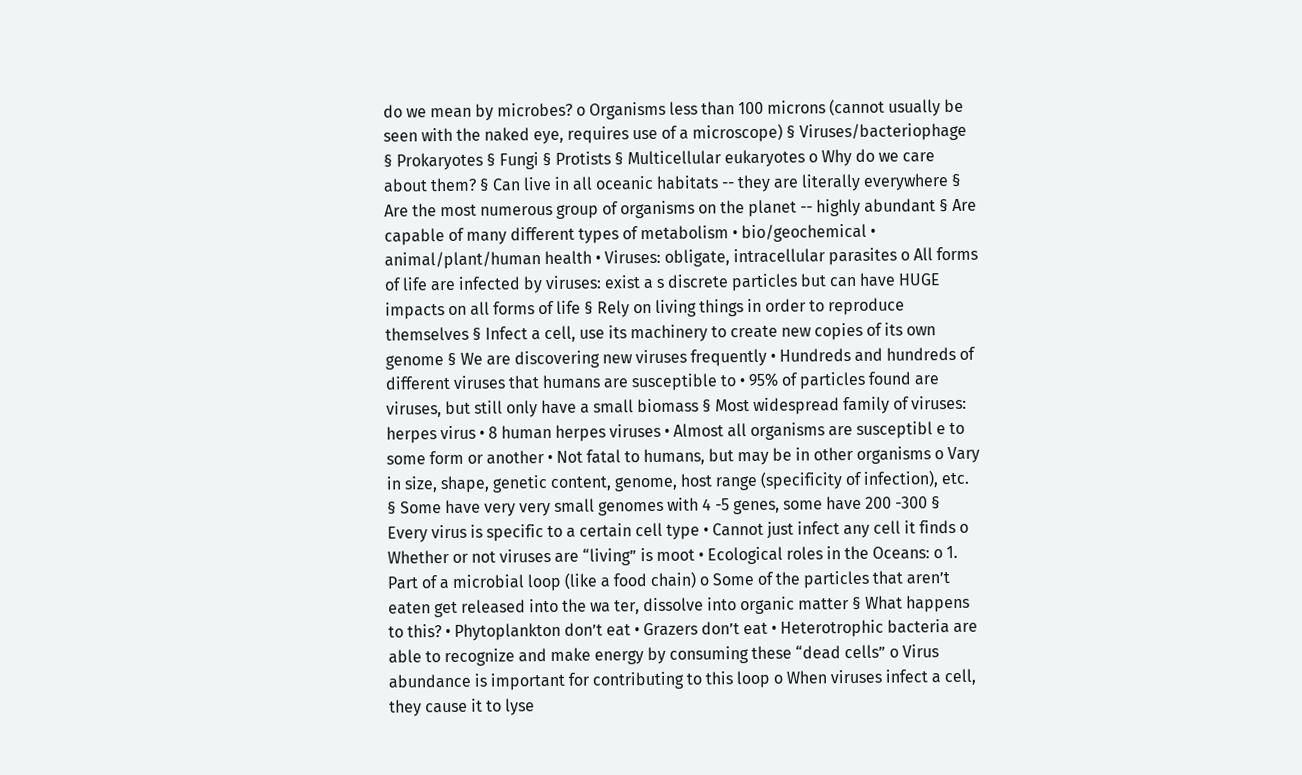do we mean by microbes? o Organisms less than 100 microns (cannot usually be seen with the naked eye, requires use of a microscope) § Viruses/bacteriophage § Prokaryotes § Fungi § Protists § Multicellular eukaryotes o Why do we care about them? § Can live in all oceanic habitats -- they are literally everywhere § Are the most numerous group of organisms on the planet -- highly abundant § Are capable of many different types of metabolism • bio/geochemical • animal/plant/human health • Viruses: obligate, intracellular parasites o All forms of life are infected by viruses: exist a s discrete particles but can have HUGE impacts on all forms of life § Rely on living things in order to reproduce themselves § Infect a cell, use its machinery to create new copies of its own genome § We are discovering new viruses frequently • Hundreds and hundreds of different viruses that humans are susceptible to • 95% of particles found are viruses, but still only have a small biomass § Most widespread family of viruses: herpes virus • 8 human herpes viruses • Almost all organisms are susceptibl e to some form or another • Not fatal to humans, but may be in other organisms o Vary in size, shape, genetic content, genome, host range (specificity of infection), etc. § Some have very very small genomes with 4 -5 genes, some have 200 -300 § Every virus is specific to a certain cell type • Cannot just infect any cell it finds o Whether or not viruses are “living” is moot • Ecological roles in the Oceans: o 1. Part of a microbial loop (like a food chain) o Some of the particles that aren’t eaten get released into the wa ter, dissolve into organic matter § What happens to this? • Phytoplankton don’t eat • Grazers don’t eat • Heterotrophic bacteria are able to recognize and make energy by consuming these “dead cells” o Virus abundance is important for contributing to this loop o When viruses infect a cell, they cause it to lyse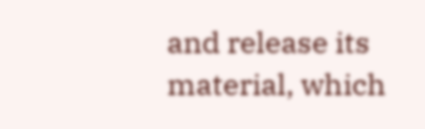and release its material, which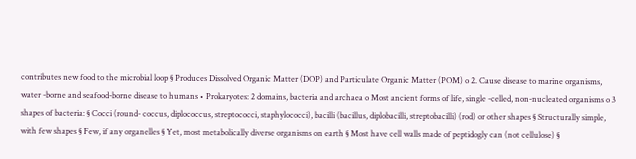contributes new food to the microbial loop § Produces Dissolved Organic Matter (DOP) and Particulate Organic Matter (POM) o 2. Cause disease to marine organisms, water -borne and seafood-borne disease to humans • Prokaryotes: 2 domains, bacteria and archaea o Most ancient forms of life, single -celled, non-nucleated organisms o 3 shapes of bacteria: § Cocci (round- coccus, diplococcus, streptococci, staphylococci), bacilli (bacillus, diplobacilli, streptobacilli) (rod) or other shapes § Structurally simple, with few shapes § Few, if any organelles § Yet, most metabolically diverse organisms on earth § Most have cell walls made of peptidogly can (not cellulose) §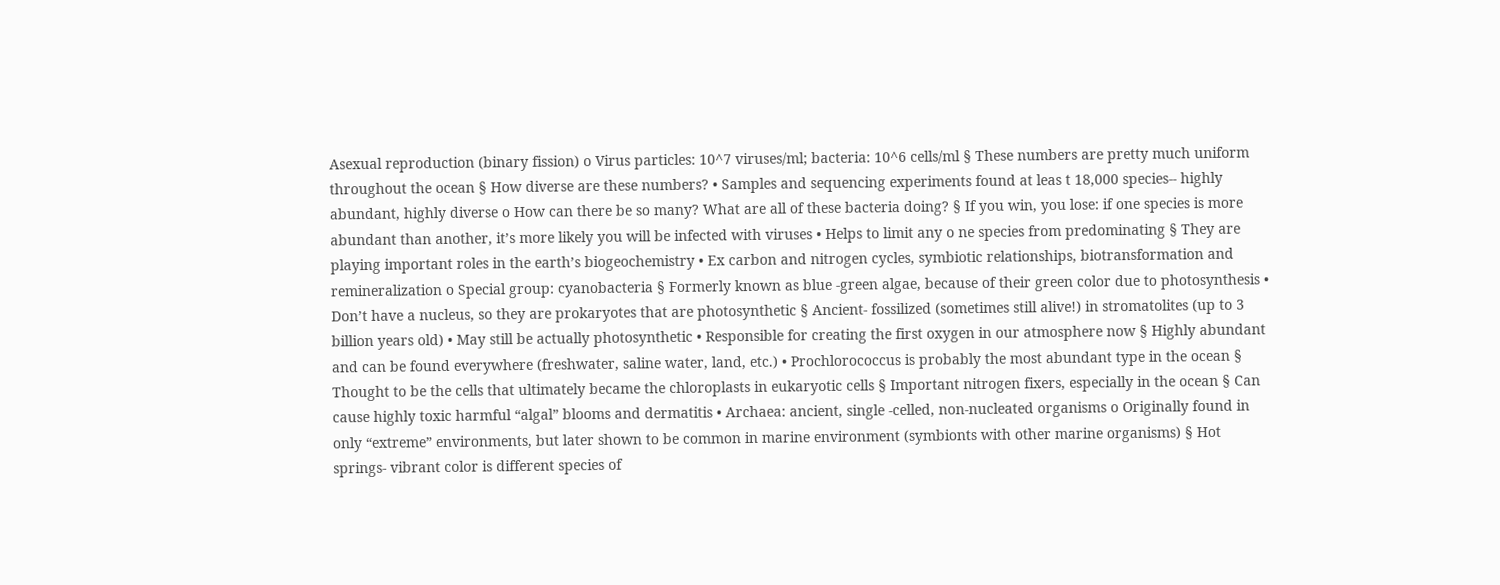Asexual reproduction (binary fission) o Virus particles: 10^7 viruses/ml; bacteria: 10^6 cells/ml § These numbers are pretty much uniform throughout the ocean § How diverse are these numbers? • Samples and sequencing experiments found at leas t 18,000 species-- highly abundant, highly diverse o How can there be so many? What are all of these bacteria doing? § If you win, you lose: if one species is more abundant than another, it’s more likely you will be infected with viruses • Helps to limit any o ne species from predominating § They are playing important roles in the earth’s biogeochemistry • Ex carbon and nitrogen cycles, symbiotic relationships, biotransformation and remineralization o Special group: cyanobacteria § Formerly known as blue -green algae, because of their green color due to photosynthesis • Don’t have a nucleus, so they are prokaryotes that are photosynthetic § Ancient- fossilized (sometimes still alive!) in stromatolites (up to 3 billion years old) • May still be actually photosynthetic • Responsible for creating the first oxygen in our atmosphere now § Highly abundant and can be found everywhere (freshwater, saline water, land, etc.) • Prochlorococcus is probably the most abundant type in the ocean § Thought to be the cells that ultimately became the chloroplasts in eukaryotic cells § Important nitrogen fixers, especially in the ocean § Can cause highly toxic harmful “algal” blooms and dermatitis • Archaea: ancient, single -celled, non-nucleated organisms o Originally found in only “extreme” environments, but later shown to be common in marine environment (symbionts with other marine organisms) § Hot springs- vibrant color is different species of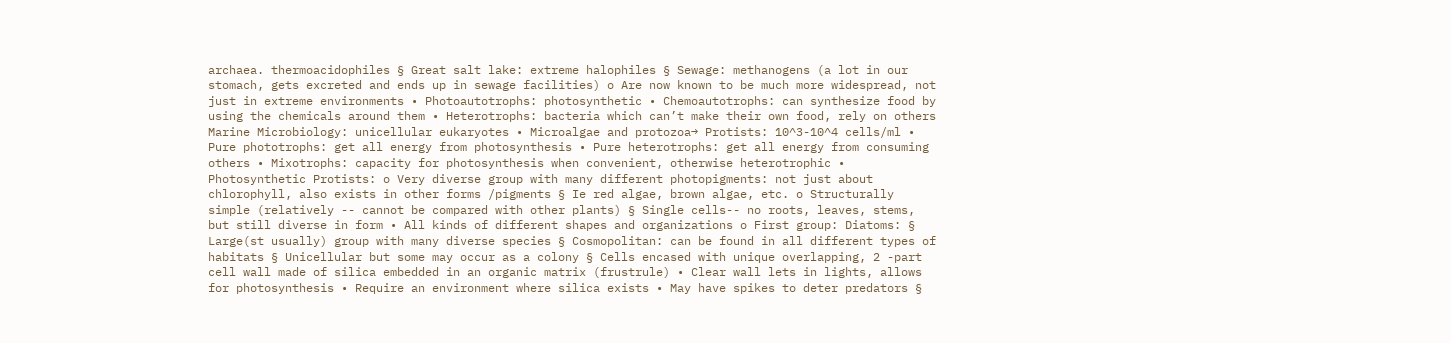archaea. thermoacidophiles § Great salt lake: extreme halophiles § Sewage: methanogens (a lot in our stomach, gets excreted and ends up in sewage facilities) o Are now known to be much more widespread, not just in extreme environments • Photoautotrophs: photosynthetic • Chemoautotrophs: can synthesize food by using the chemicals around them • Heterotrophs: bacteria which can’t make their own food, rely on others Marine Microbiology: unicellular eukaryotes • Microalgae and protozoa→ Protists: 10^3-10^4 cells/ml • Pure phototrophs: get all energy from photosynthesis • Pure heterotrophs: get all energy from consuming others • Mixotrophs: capacity for photosynthesis when convenient, otherwise heterotrophic • Photosynthetic Protists: o Very diverse group with many different photopigments: not just about chlorophyll, also exists in other forms /pigments § Ie red algae, brown algae, etc. o Structurally simple (relatively -- cannot be compared with other plants) § Single cells-- no roots, leaves, stems, but still diverse in form • All kinds of different shapes and organizations o First group: Diatoms: § Large(st usually) group with many diverse species § Cosmopolitan: can be found in all different types of habitats § Unicellular but some may occur as a colony § Cells encased with unique overlapping, 2 -part cell wall made of silica embedded in an organic matrix (frustrule) • Clear wall lets in lights, allows for photosynthesis • Require an environment where silica exists • May have spikes to deter predators §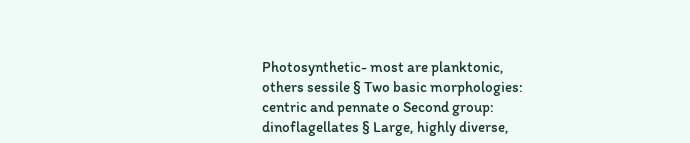Photosynthetic- most are planktonic, others sessile § Two basic morphologies: centric and pennate o Second group: dinoflagellates § Large, highly diverse,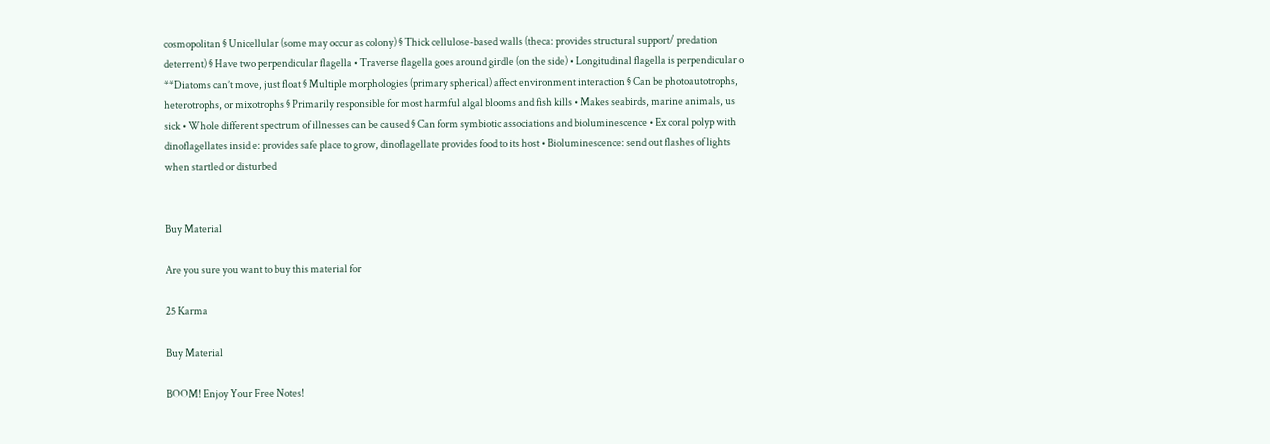cosmopolitan § Unicellular (some may occur as colony) § Thick cellulose-based walls (theca: provides structural support/ predation deterrent) § Have two perpendicular flagella • Traverse flagella goes around girdle (on the side) • Longitudinal flagella is perpendicular o **Diatoms can’t move, just float § Multiple morphologies (primary spherical) affect environment interaction § Can be photoautotrophs, heterotrophs, or mixotrophs § Primarily responsible for most harmful algal blooms and fish kills • Makes seabirds, marine animals, us sick • Whole different spectrum of illnesses can be caused § Can form symbiotic associations and bioluminescence • Ex coral polyp with dinoflagellates insid e: provides safe place to grow, dinoflagellate provides food to its host • Bioluminescence: send out flashes of lights when startled or disturbed


Buy Material

Are you sure you want to buy this material for

25 Karma

Buy Material

BOOM! Enjoy Your Free Notes!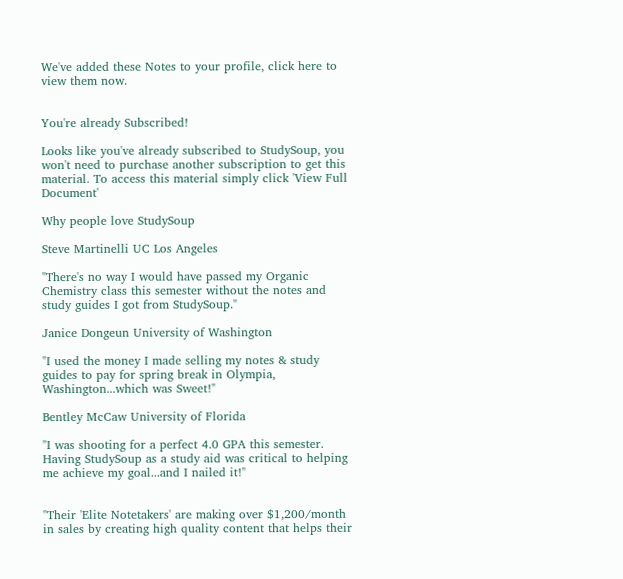We've added these Notes to your profile, click here to view them now.


You're already Subscribed!

Looks like you've already subscribed to StudySoup, you won't need to purchase another subscription to get this material. To access this material simply click 'View Full Document'

Why people love StudySoup

Steve Martinelli UC Los Angeles

"There's no way I would have passed my Organic Chemistry class this semester without the notes and study guides I got from StudySoup."

Janice Dongeun University of Washington

"I used the money I made selling my notes & study guides to pay for spring break in Olympia, Washington...which was Sweet!"

Bentley McCaw University of Florida

"I was shooting for a perfect 4.0 GPA this semester. Having StudySoup as a study aid was critical to helping me achieve my goal...and I nailed it!"


"Their 'Elite Notetakers' are making over $1,200/month in sales by creating high quality content that helps their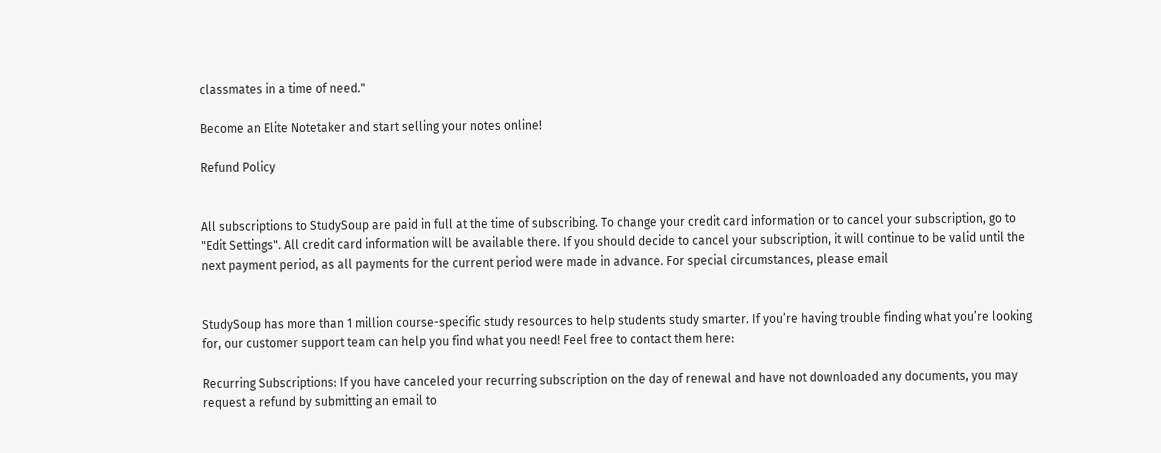classmates in a time of need."

Become an Elite Notetaker and start selling your notes online!

Refund Policy


All subscriptions to StudySoup are paid in full at the time of subscribing. To change your credit card information or to cancel your subscription, go to "Edit Settings". All credit card information will be available there. If you should decide to cancel your subscription, it will continue to be valid until the next payment period, as all payments for the current period were made in advance. For special circumstances, please email


StudySoup has more than 1 million course-specific study resources to help students study smarter. If you’re having trouble finding what you’re looking for, our customer support team can help you find what you need! Feel free to contact them here:

Recurring Subscriptions: If you have canceled your recurring subscription on the day of renewal and have not downloaded any documents, you may request a refund by submitting an email to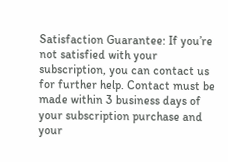Satisfaction Guarantee: If you’re not satisfied with your subscription, you can contact us for further help. Contact must be made within 3 business days of your subscription purchase and your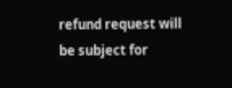refund request will be subject for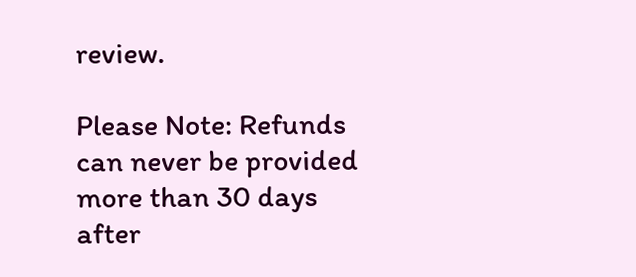review.

Please Note: Refunds can never be provided more than 30 days after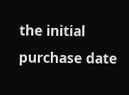the initial purchase date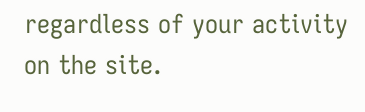regardless of your activity on the site.